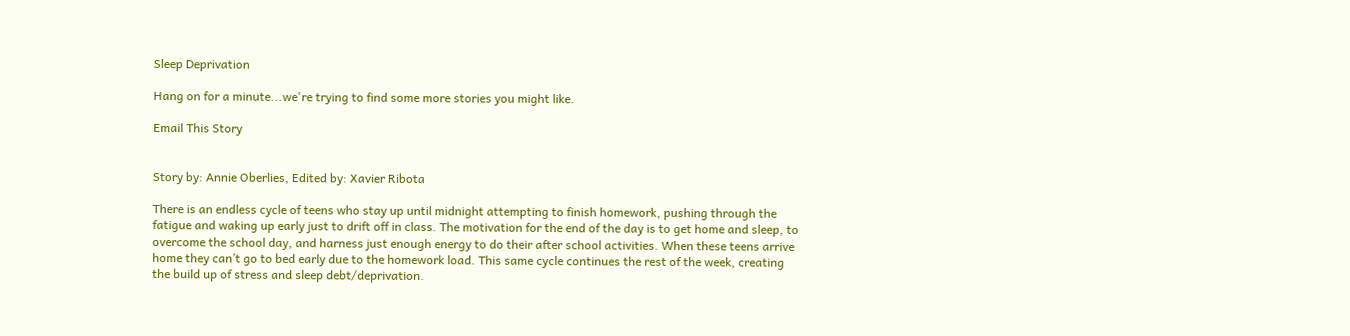Sleep Deprivation

Hang on for a minute...we're trying to find some more stories you might like.

Email This Story


Story by: Annie Oberlies, Edited by: Xavier Ribota

There is an endless cycle of teens who stay up until midnight attempting to finish homework, pushing through the fatigue and waking up early just to drift off in class. The motivation for the end of the day is to get home and sleep, to overcome the school day, and harness just enough energy to do their after school activities. When these teens arrive home they can’t go to bed early due to the homework load. This same cycle continues the rest of the week, creating the build up of stress and sleep debt/deprivation.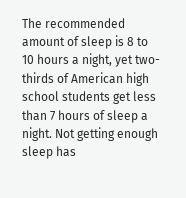The recommended amount of sleep is 8 to 10 hours a night, yet two-thirds of American high school students get less than 7 hours of sleep a night. Not getting enough sleep has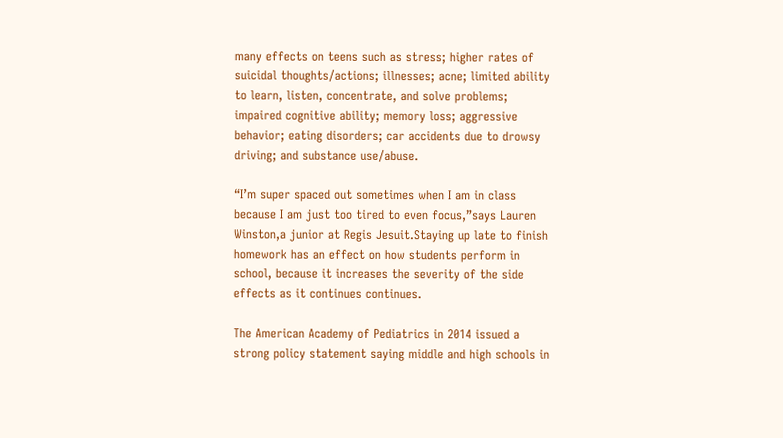many effects on teens such as stress; higher rates of suicidal thoughts/actions; illnesses; acne; limited ability to learn, listen, concentrate, and solve problems; impaired cognitive ability; memory loss; aggressive behavior; eating disorders; car accidents due to drowsy driving; and substance use/abuse.

“I’m super spaced out sometimes when I am in class because I am just too tired to even focus,”says Lauren Winston,a junior at Regis Jesuit.Staying up late to finish homework has an effect on how students perform in school, because it increases the severity of the side effects as it continues continues.

The American Academy of Pediatrics in 2014 issued a strong policy statement saying middle and high schools in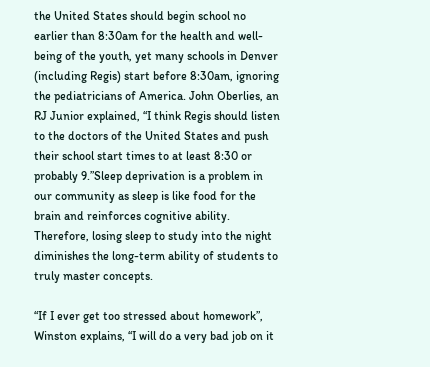the United States should begin school no earlier than 8:30am for the health and well-being of the youth, yet many schools in Denver (including Regis) start before 8:30am, ignoring the pediatricians of America. John Oberlies, an RJ Junior explained, “I think Regis should listen to the doctors of the United States and push their school start times to at least 8:30 or probably 9.”Sleep deprivation is a problem in our community as sleep is like food for the brain and reinforces cognitive ability. Therefore, losing sleep to study into the night diminishes the long-term ability of students to truly master concepts.

“If I ever get too stressed about homework”, Winston explains, “I will do a very bad job on it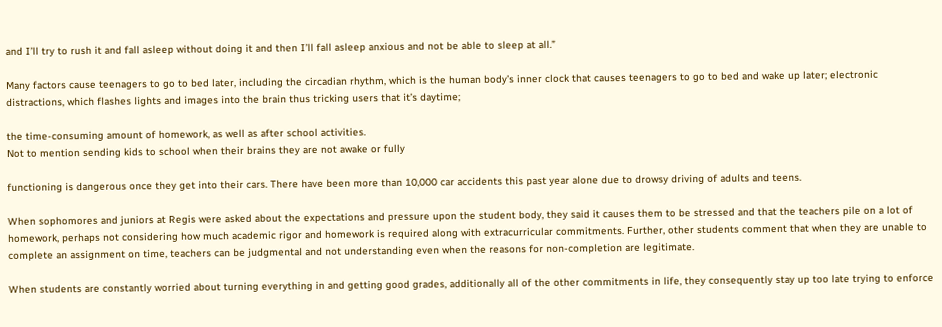and I’ll try to rush it and fall asleep without doing it and then I’ll fall asleep anxious and not be able to sleep at all.”

Many factors cause teenagers to go to bed later, including the circadian rhythm, which is the human body’s inner clock that causes teenagers to go to bed and wake up later; electronic distractions, which flashes lights and images into the brain thus tricking users that it’s daytime;

the time-consuming amount of homework, as well as after school activities.
Not to mention sending kids to school when their brains they are not awake or fully

functioning is dangerous once they get into their cars. There have been more than 10,000 car accidents this past year alone due to drowsy driving of adults and teens.

When sophomores and juniors at Regis were asked about the expectations and pressure upon the student body, they said it causes them to be stressed and that the teachers pile on a lot of homework, perhaps not considering how much academic rigor and homework is required along with extracurricular commitments. Further, other students comment that when they are unable to complete an assignment on time, teachers can be judgmental and not understanding even when the reasons for non-completion are legitimate.

When students are constantly worried about turning everything in and getting good grades, additionally all of the other commitments in life, they consequently stay up too late trying to enforce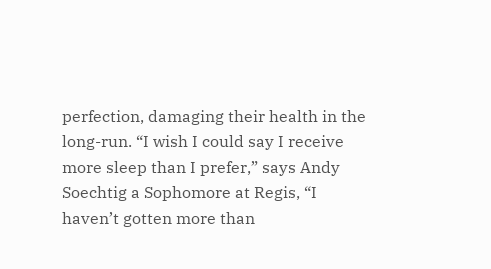perfection, damaging their health in the long-run. “I wish I could say I receive more sleep than I prefer,” says Andy Soechtig a Sophomore at Regis, “I haven’t gotten more than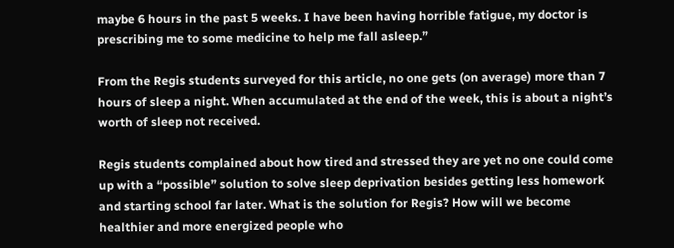maybe 6 hours in the past 5 weeks. I have been having horrible fatigue, my doctor is prescribing me to some medicine to help me fall asleep.”

From the Regis students surveyed for this article, no one gets (on average) more than 7 hours of sleep a night. When accumulated at the end of the week, this is about a night’s worth of sleep not received.

Regis students complained about how tired and stressed they are yet no one could come up with a “possible” solution to solve sleep deprivation besides getting less homework and starting school far later. What is the solution for Regis? How will we become healthier and more energized people who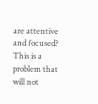are attentive and focused? This is a problem that will not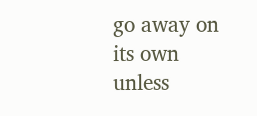go away on its own unless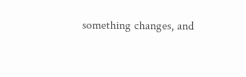something changes, and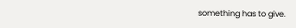something has to give.